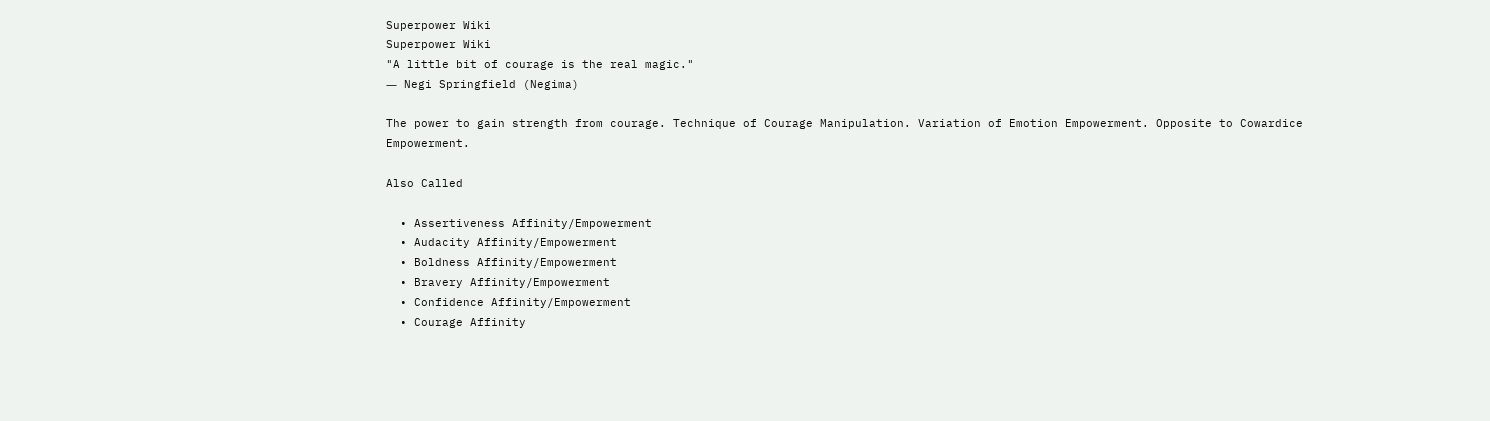Superpower Wiki
Superpower Wiki
"A little bit of courage is the real magic."
― Negi Springfield (Negima)

The power to gain strength from courage. Technique of Courage Manipulation. Variation of Emotion Empowerment. Opposite to Cowardice Empowerment.

Also Called

  • Assertiveness Affinity/Empowerment
  • Audacity Affinity/Empowerment
  • Boldness Affinity/Empowerment
  • Bravery Affinity/Empowerment
  • Confidence Affinity/Empowerment
  • Courage Affinity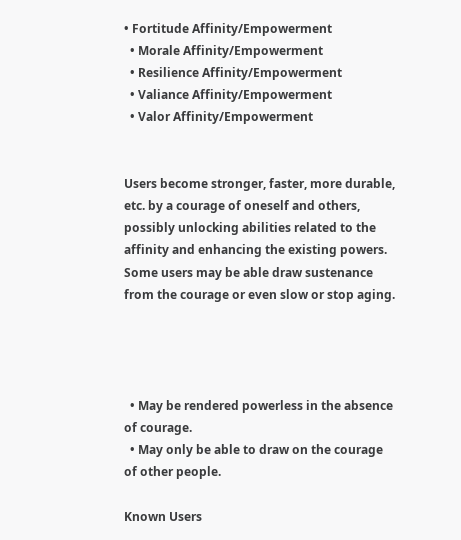• Fortitude Affinity/Empowerment
  • Morale Affinity/Empowerment
  • Resilience Affinity/Empowerment
  • Valiance Affinity/Empowerment
  • Valor Affinity/Empowerment


Users become stronger, faster, more durable, etc. by a courage of oneself and others, possibly unlocking abilities related to the affinity and enhancing the existing powers. Some users may be able draw sustenance from the courage or even slow or stop aging.




  • May be rendered powerless in the absence of courage.
  • May only be able to draw on the courage of other people.

Known Users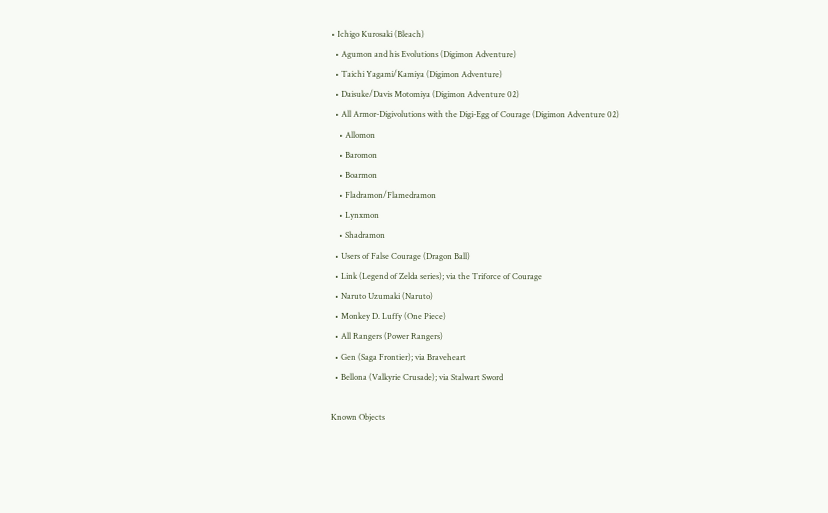• Ichigo Kurosaki (Bleach)
  • Agumon and his Evolutions (Digimon Adventure)
  • Taichi Yagami/Kamiya (Digimon Adventure)
  • Daisuke/Davis Motomiya (Digimon Adventure 02)
  • All Armor-Digivolutions with the Digi-Egg of Courage (Digimon Adventure 02)
    • Allomon
    • Baromon
    • Boarmon
    • Fladramon/Flamedramon
    • Lynxmon
    • Shadramon
  • Users of False Courage (Dragon Ball)
  • Link (Legend of Zelda series); via the Triforce of Courage
  • Naruto Uzumaki (Naruto)
  • Monkey D. Luffy (One Piece)
  • All Rangers (Power Rangers)
  • Gen (Saga Frontier); via Braveheart
  • Bellona (Valkyrie Crusade); via Stalwart Sword

Known Objects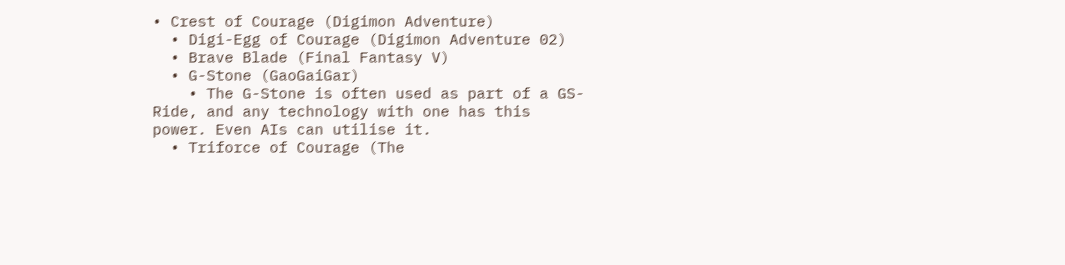• Crest of Courage (Digimon Adventure)
  • Digi-Egg of Courage (Digimon Adventure 02)
  • Brave Blade (Final Fantasy V)
  • G-Stone (GaoGaiGar)
    • The G-Stone is often used as part of a GS-Ride, and any technology with one has this power. Even AIs can utilise it.
  • Triforce of Courage (The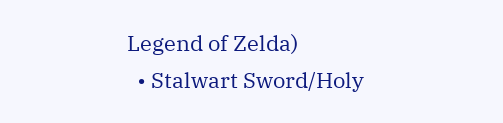Legend of Zelda)
  • Stalwart Sword/Holy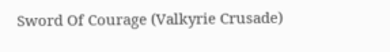Sword Of Courage (Valkyrie Crusade)